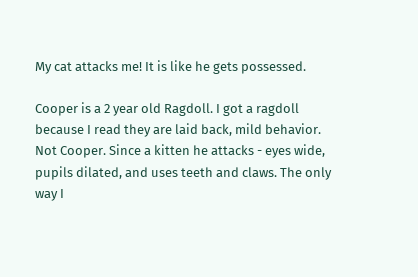My cat attacks me! It is like he gets possessed.

Cooper is a 2 year old Ragdoll. I got a ragdoll because I read they are laid back, mild behavior. Not Cooper. Since a kitten he attacks - eyes wide, pupils dilated, and uses teeth and claws. The only way I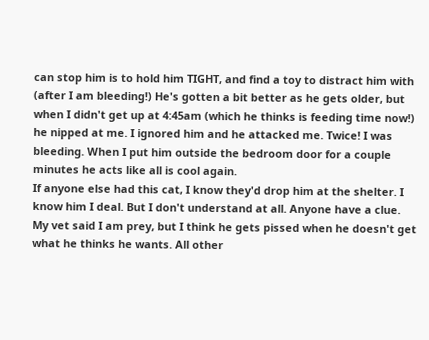can stop him is to hold him TIGHT, and find a toy to distract him with (after I am bleeding!) He's gotten a bit better as he gets older, but when I didn't get up at 4:45am (which he thinks is feeding time now!) he nipped at me. I ignored him and he attacked me. Twice! I was bleeding. When I put him outside the bedroom door for a couple minutes he acts like all is cool again.
If anyone else had this cat, I know they'd drop him at the shelter. I know him I deal. But I don't understand at all. Anyone have a clue. My vet said I am prey, but I think he gets pissed when he doesn't get what he thinks he wants. All other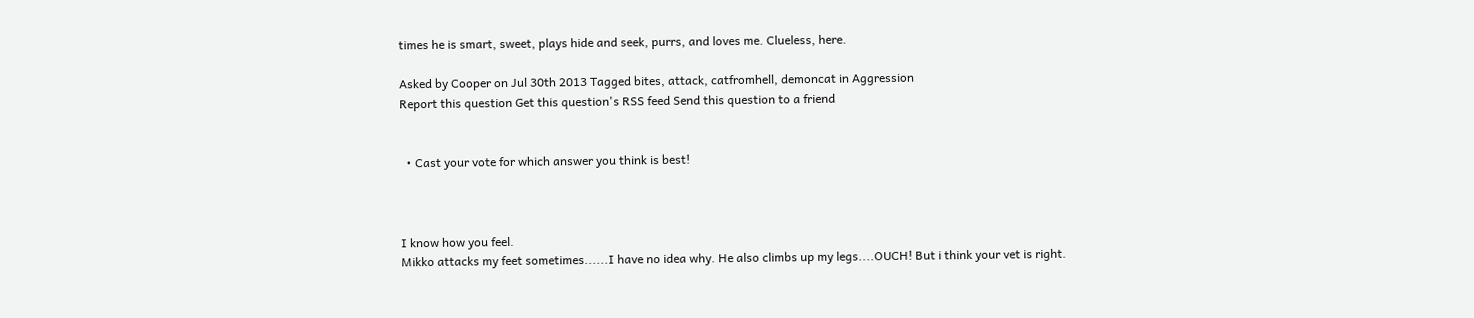times he is smart, sweet, plays hide and seek, purrs, and loves me. Clueless, here.

Asked by Cooper on Jul 30th 2013 Tagged bites, attack, catfromhell, demoncat in Aggression
Report this question Get this question's RSS feed Send this question to a friend


  • Cast your vote for which answer you think is best!



I know how you feel.
Mikko attacks my feet sometimes......I have no idea why. He also climbs up my legs....OUCH! But i think your vet is right.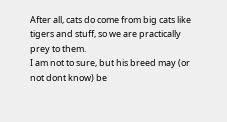After all, cats do come from big cats like tigers and stuff, so we are practically prey to them.
I am not to sure, but his breed may (or not dont know) be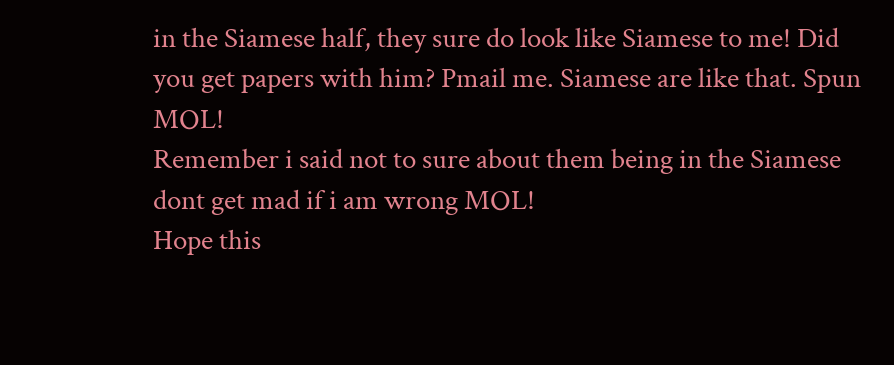in the Siamese half, they sure do look like Siamese to me! Did you get papers with him? Pmail me. Siamese are like that. Spun MOL!
Remember i said not to sure about them being in the Siamese dont get mad if i am wrong MOL!
Hope this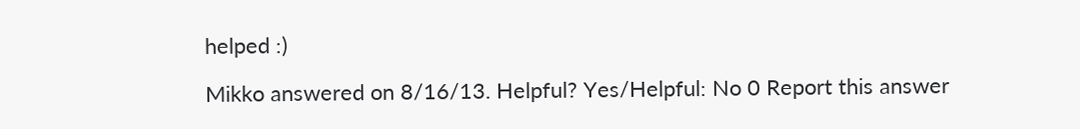helped :)

Mikko answered on 8/16/13. Helpful? Yes/Helpful: No 0 Report this answer